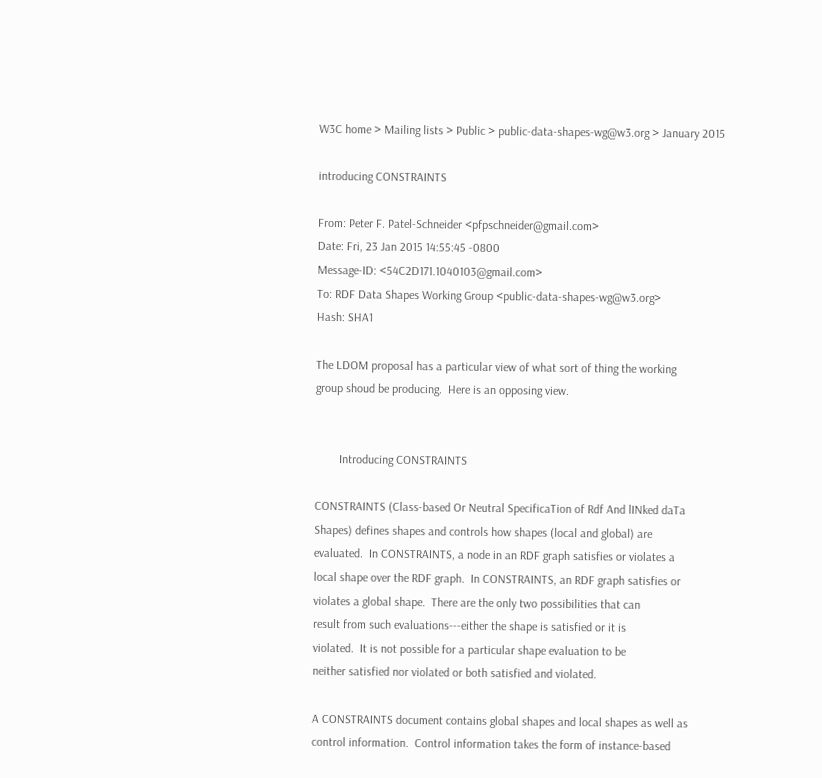W3C home > Mailing lists > Public > public-data-shapes-wg@w3.org > January 2015

introducing CONSTRAINTS

From: Peter F. Patel-Schneider <pfpschneider@gmail.com>
Date: Fri, 23 Jan 2015 14:55:45 -0800
Message-ID: <54C2D171.1040103@gmail.com>
To: RDF Data Shapes Working Group <public-data-shapes-wg@w3.org>
Hash: SHA1

The LDOM proposal has a particular view of what sort of thing the working
group shoud be producing.  Here is an opposing view.


        Introducing CONSTRAINTS

CONSTRAINTS (Class-based Or Neutral SpecificaTion of Rdf And lINked daTa
Shapes) defines shapes and controls how shapes (local and global) are
evaluated.  In CONSTRAINTS, a node in an RDF graph satisfies or violates a
local shape over the RDF graph.  In CONSTRAINTS, an RDF graph satisfies or
violates a global shape.  There are the only two possibilities that can
result from such evaluations---either the shape is satisfied or it is
violated.  It is not possible for a particular shape evaluation to be
neither satisfied nor violated or both satisfied and violated.

A CONSTRAINTS document contains global shapes and local shapes as well as
control information.  Control information takes the form of instance-based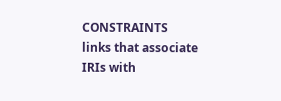CONSTRAINTS links that associate IRIs with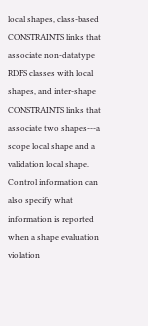local shapes, class-based
CONSTRAINTS links that associate non-datatype RDFS classes with local
shapes, and inter-shape CONSTRAINTS links that associate two shapes---a
scope local shape and a validation local shape.  Control information can
also specify what information is reported when a shape evaluation violation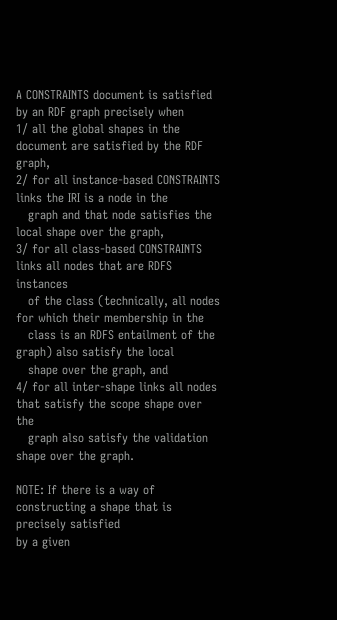A CONSTRAINTS document is satisfied by an RDF graph precisely when
1/ all the global shapes in the document are satisfied by the RDF graph,
2/ for all instance-based CONSTRAINTS links the IRI is a node in the
   graph and that node satisfies the local shape over the graph,
3/ for all class-based CONSTRAINTS links all nodes that are RDFS instances
   of the class (technically, all nodes for which their membership in the
   class is an RDFS entailment of the graph) also satisfy the local
   shape over the graph, and
4/ for all inter-shape links all nodes that satisfy the scope shape over the
   graph also satisfy the validation shape over the graph.

NOTE: If there is a way of constructing a shape that is precisely satisfied
by a given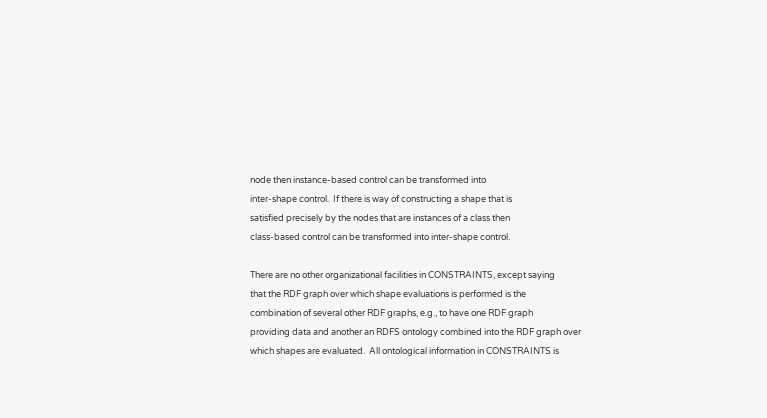node then instance-based control can be transformed into
inter-shape control.  If there is way of constructing a shape that is
satisfied precisely by the nodes that are instances of a class then
class-based control can be transformed into inter-shape control.

There are no other organizational facilities in CONSTRAINTS, except saying
that the RDF graph over which shape evaluations is performed is the
combination of several other RDF graphs, e.g., to have one RDF graph
providing data and another an RDFS ontology combined into the RDF graph over
which shapes are evaluated.  All ontological information in CONSTRAINTS is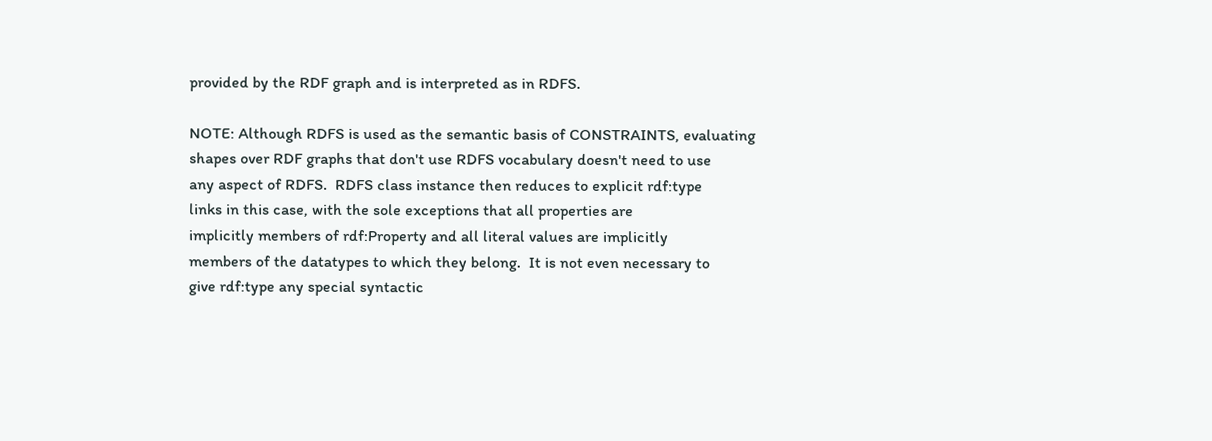provided by the RDF graph and is interpreted as in RDFS.

NOTE: Although RDFS is used as the semantic basis of CONSTRAINTS, evaluating
shapes over RDF graphs that don't use RDFS vocabulary doesn't need to use
any aspect of RDFS.  RDFS class instance then reduces to explicit rdf:type
links in this case, with the sole exceptions that all properties are
implicitly members of rdf:Property and all literal values are implicitly
members of the datatypes to which they belong.  It is not even necessary to
give rdf:type any special syntactic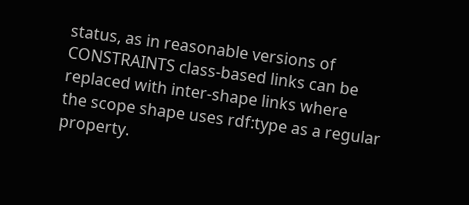status, as in reasonable versions of
CONSTRAINTS class-based links can be replaced with inter-shape links where
the scope shape uses rdf:type as a regular property.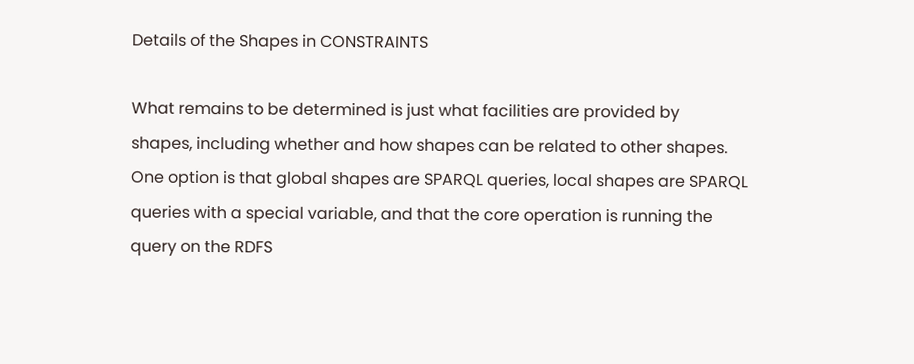Details of the Shapes in CONSTRAINTS

What remains to be determined is just what facilities are provided by
shapes, including whether and how shapes can be related to other shapes.
One option is that global shapes are SPARQL queries, local shapes are SPARQL
queries with a special variable, and that the core operation is running the
query on the RDFS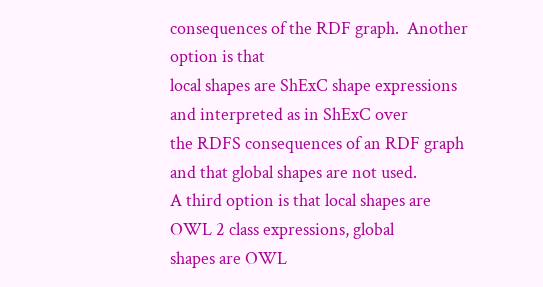consequences of the RDF graph.  Another option is that
local shapes are ShExC shape expressions and interpreted as in ShExC over
the RDFS consequences of an RDF graph and that global shapes are not used.
A third option is that local shapes are OWL 2 class expressions, global
shapes are OWL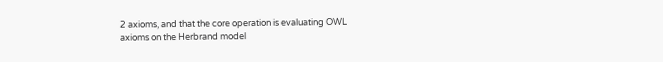2 axioms, and that the core operation is evaluating OWL
axioms on the Herbrand model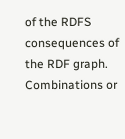of the RDFS consequences of the RDF graph.
Combinations or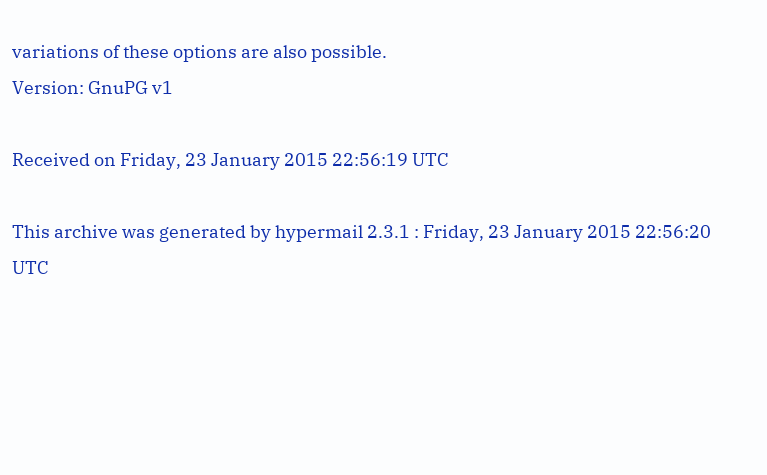variations of these options are also possible.
Version: GnuPG v1

Received on Friday, 23 January 2015 22:56:19 UTC

This archive was generated by hypermail 2.3.1 : Friday, 23 January 2015 22:56:20 UTC